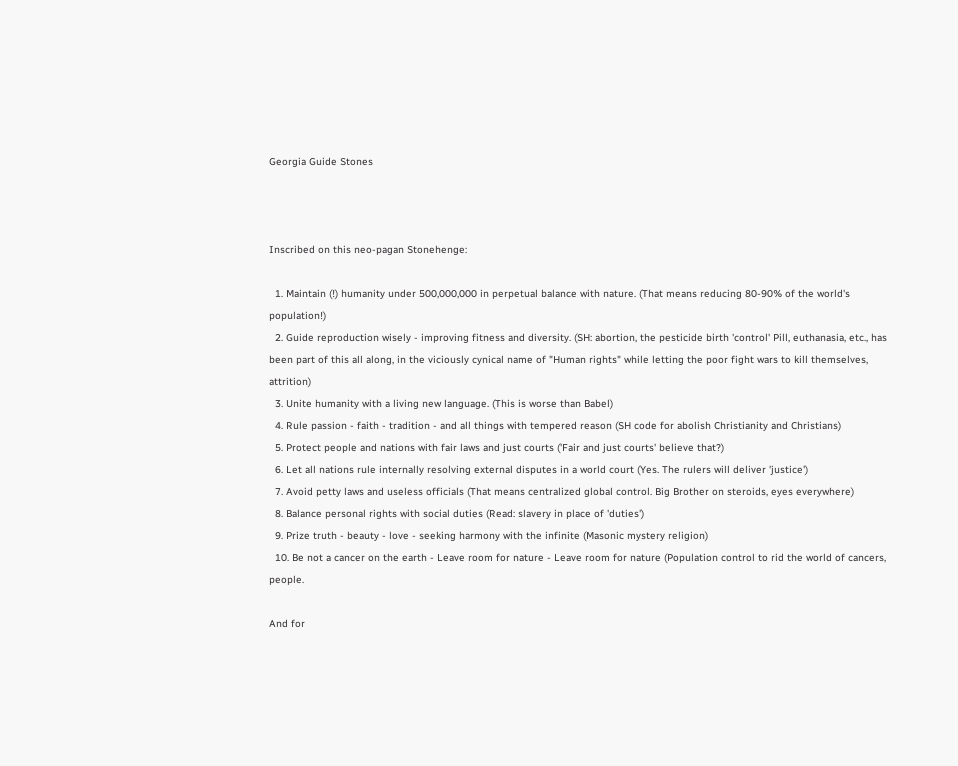Georgia Guide Stones



Inscribed on this neo-pagan Stonehenge:

  1. Maintain (!) humanity under 500,000,000 in perpetual balance with nature. (That means reducing 80-90% of the world's population!)
  2. Guide reproduction wisely - improving fitness and diversity. (SH: abortion, the pesticide birth 'control' Pill, euthanasia, etc., has been part of this all along, in the viciously cynical name of "Human rights" while letting the poor fight wars to kill themselves, attrition)
  3. Unite humanity with a living new language. (This is worse than Babel)
  4. Rule passion - faith - tradition - and all things with tempered reason (SH code for abolish Christianity and Christians)
  5. Protect people and nations with fair laws and just courts ('Fair and just courts' believe that?)
  6. Let all nations rule internally resolving external disputes in a world court (Yes. The rulers will deliver 'justice')
  7. Avoid petty laws and useless officials (That means centralized global control. Big Brother on steroids, eyes everywhere)
  8. Balance personal rights with social duties (Read: slavery in place of 'duties')
  9. Prize truth - beauty - love - seeking harmony with the infinite (Masonic mystery religion)
  10. Be not a cancer on the earth - Leave room for nature - Leave room for nature (Population control to rid the world of cancers, people.

And for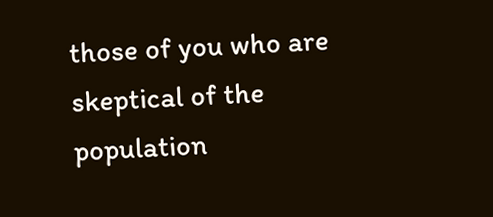those of you who are skeptical of the population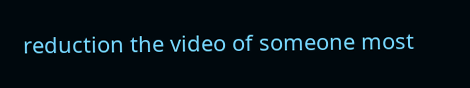reduction the video of someone most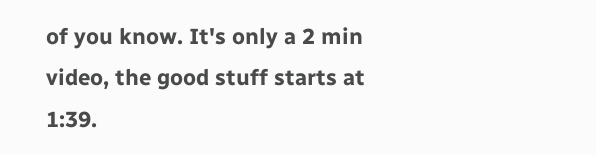of you know. It's only a 2 min video, the good stuff starts at 1:39.